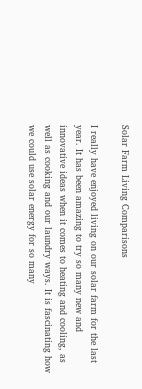Solar Farm Living Comparisons

I really have enjoyed living on our solar farm for the last year. It has been amazing to try so many new and innovative ideas when it comes to heating and cooling, as well as cooking and our laundry ways. It is fascinating how we could use solar energy for so many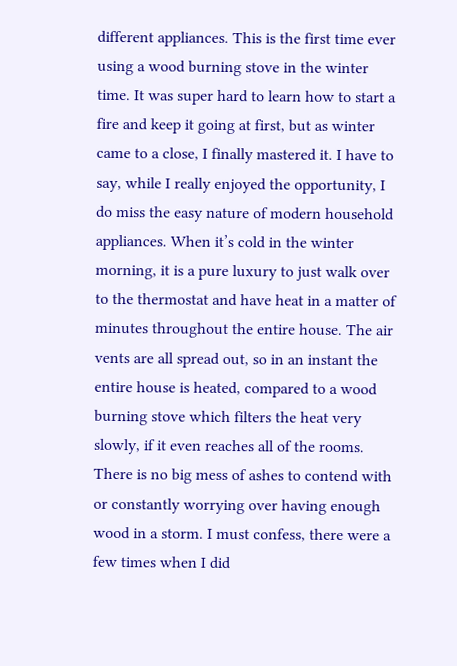different appliances. This is the first time ever using a wood burning stove in the winter time. It was super hard to learn how to start a fire and keep it going at first, but as winter came to a close, I finally mastered it. I have to say, while I really enjoyed the opportunity, I do miss the easy nature of modern household appliances. When it’s cold in the winter morning, it is a pure luxury to just walk over to the thermostat and have heat in a matter of minutes throughout the entire house. The air vents are all spread out, so in an instant the entire house is heated, compared to a wood burning stove which filters the heat very slowly, if it even reaches all of the rooms. There is no big mess of ashes to contend with or constantly worrying over having enough wood in a storm. I must confess, there were a few times when I did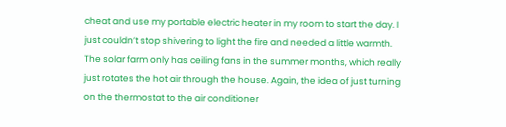cheat and use my portable electric heater in my room to start the day. I just couldn’t stop shivering to light the fire and needed a little warmth. The solar farm only has ceiling fans in the summer months, which really just rotates the hot air through the house. Again, the idea of just turning on the thermostat to the air conditioner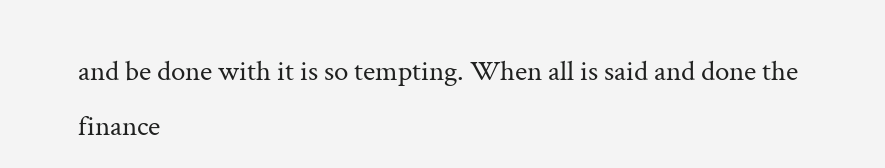and be done with it is so tempting. When all is said and done the finance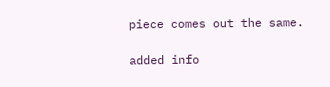piece comes out the same.

added info